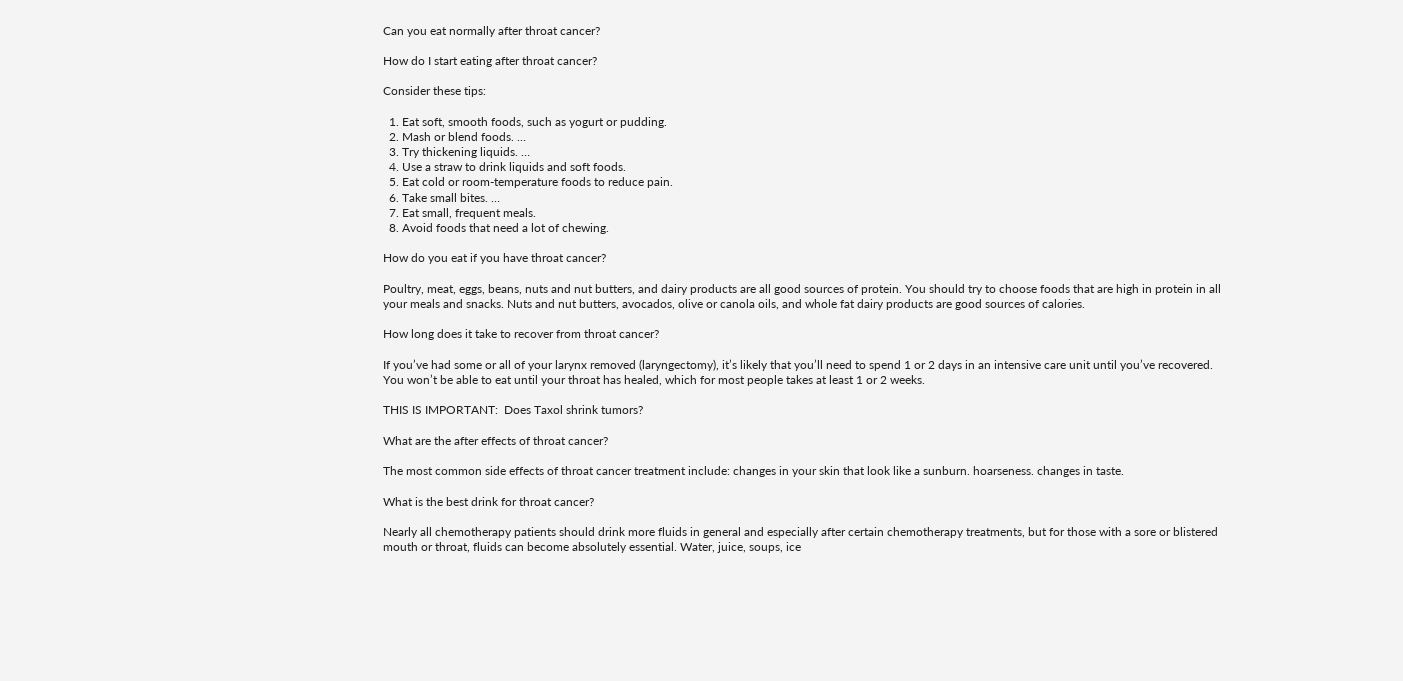Can you eat normally after throat cancer?

How do I start eating after throat cancer?

Consider these tips:

  1. Eat soft, smooth foods, such as yogurt or pudding.
  2. Mash or blend foods. …
  3. Try thickening liquids. …
  4. Use a straw to drink liquids and soft foods.
  5. Eat cold or room-temperature foods to reduce pain.
  6. Take small bites. …
  7. Eat small, frequent meals.
  8. Avoid foods that need a lot of chewing.

How do you eat if you have throat cancer?

Poultry, meat, eggs, beans, nuts and nut butters, and dairy products are all good sources of protein. You should try to choose foods that are high in protein in all your meals and snacks. Nuts and nut butters, avocados, olive or canola oils, and whole fat dairy products are good sources of calories.

How long does it take to recover from throat cancer?

If you’ve had some or all of your larynx removed (laryngectomy), it’s likely that you’ll need to spend 1 or 2 days in an intensive care unit until you’ve recovered. You won’t be able to eat until your throat has healed, which for most people takes at least 1 or 2 weeks.

THIS IS IMPORTANT:  Does Taxol shrink tumors?

What are the after effects of throat cancer?

The most common side effects of throat cancer treatment include: changes in your skin that look like a sunburn. hoarseness. changes in taste.

What is the best drink for throat cancer?

Nearly all chemotherapy patients should drink more fluids in general and especially after certain chemotherapy treatments, but for those with a sore or blistered mouth or throat, fluids can become absolutely essential. Water, juice, soups, ice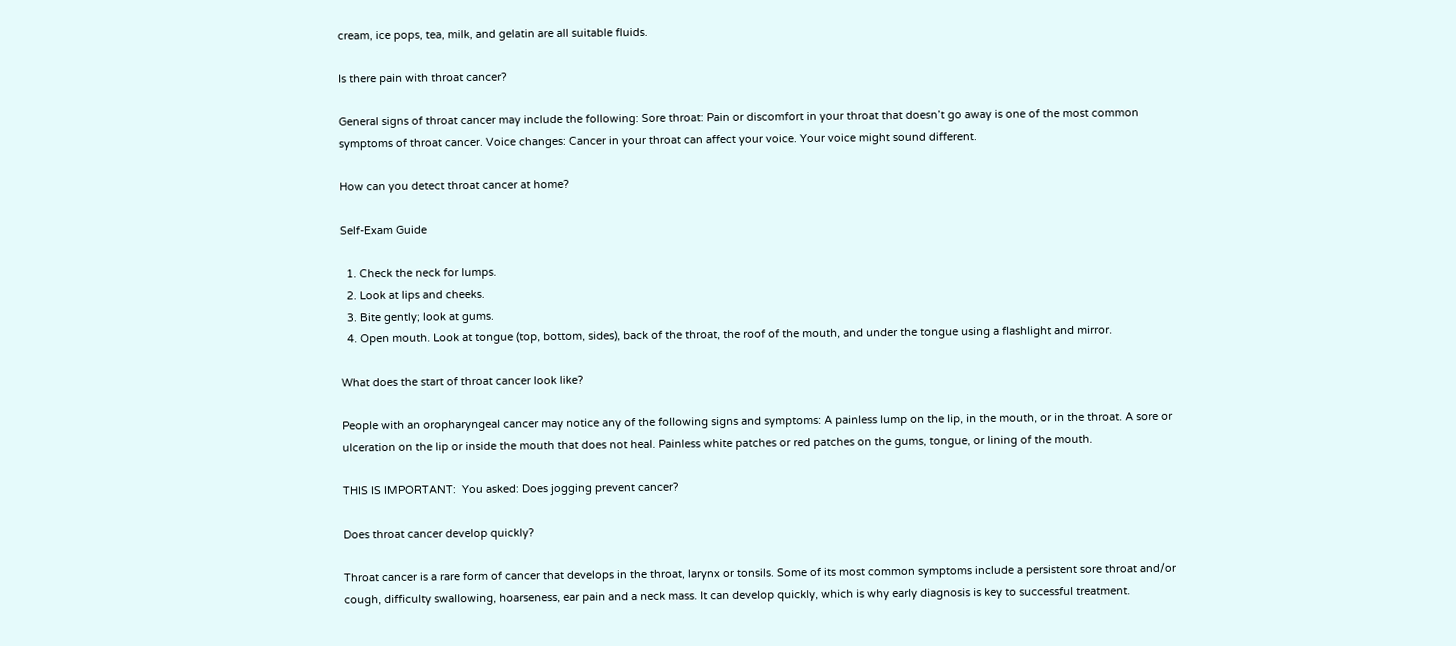cream, ice pops, tea, milk, and gelatin are all suitable fluids.

Is there pain with throat cancer?

General signs of throat cancer may include the following: Sore throat: Pain or discomfort in your throat that doesn’t go away is one of the most common symptoms of throat cancer. Voice changes: Cancer in your throat can affect your voice. Your voice might sound different.

How can you detect throat cancer at home?

Self-Exam Guide

  1. Check the neck for lumps.
  2. Look at lips and cheeks.
  3. Bite gently; look at gums.
  4. Open mouth. Look at tongue (top, bottom, sides), back of the throat, the roof of the mouth, and under the tongue using a flashlight and mirror.

What does the start of throat cancer look like?

People with an oropharyngeal cancer may notice any of the following signs and symptoms: A painless lump on the lip, in the mouth, or in the throat. A sore or ulceration on the lip or inside the mouth that does not heal. Painless white patches or red patches on the gums, tongue, or lining of the mouth.

THIS IS IMPORTANT:  You asked: Does jogging prevent cancer?

Does throat cancer develop quickly?

Throat cancer is a rare form of cancer that develops in the throat, larynx or tonsils. Some of its most common symptoms include a persistent sore throat and/or cough, difficulty swallowing, hoarseness, ear pain and a neck mass. It can develop quickly, which is why early diagnosis is key to successful treatment.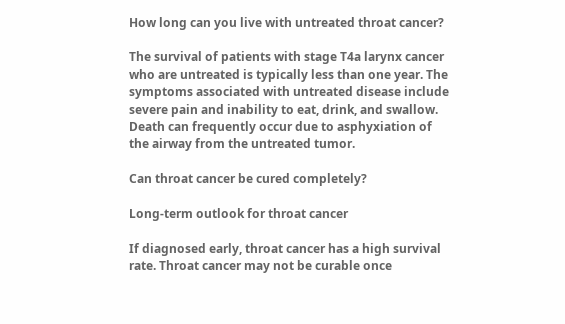How long can you live with untreated throat cancer?

The survival of patients with stage T4a larynx cancer who are untreated is typically less than one year. The symptoms associated with untreated disease include severe pain and inability to eat, drink, and swallow. Death can frequently occur due to asphyxiation of the airway from the untreated tumor.

Can throat cancer be cured completely?

Long-term outlook for throat cancer

If diagnosed early, throat cancer has a high survival rate. Throat cancer may not be curable once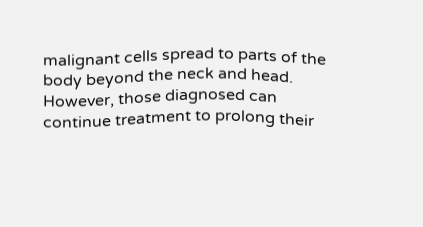malignant cells spread to parts of the body beyond the neck and head. However, those diagnosed can continue treatment to prolong their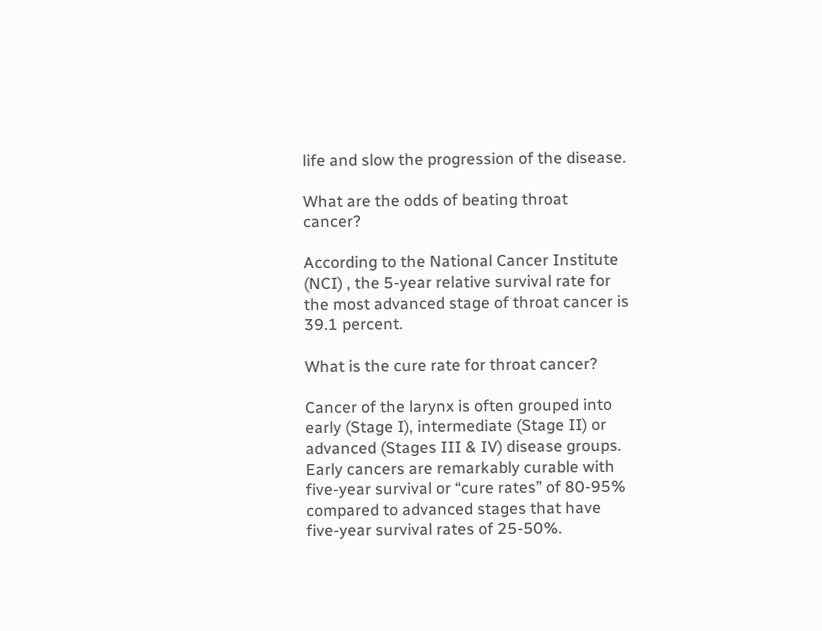life and slow the progression of the disease.

What are the odds of beating throat cancer?

According to the National Cancer Institute (NCI) , the 5-year relative survival rate for the most advanced stage of throat cancer is 39.1 percent.

What is the cure rate for throat cancer?

Cancer of the larynx is often grouped into early (Stage I), intermediate (Stage II) or advanced (Stages III & IV) disease groups. Early cancers are remarkably curable with five-year survival or “cure rates” of 80-95% compared to advanced stages that have five-year survival rates of 25-50%.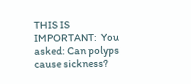THIS IS IMPORTANT:  You asked: Can polyps cause sickness?